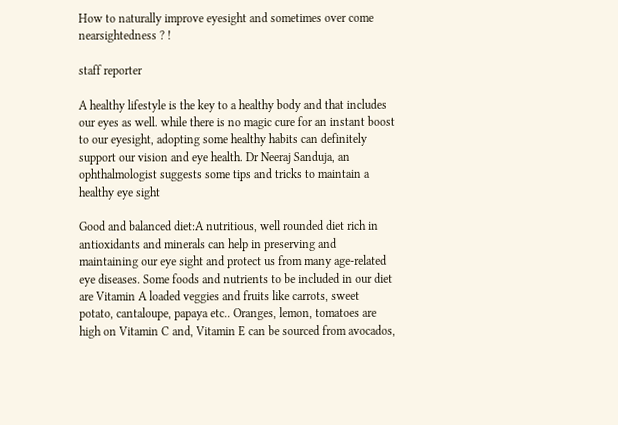How to naturally improve eyesight and sometimes over come nearsightedness ? !

staff reporter

A healthy lifestyle is the key to a healthy body and that includes our eyes as well. while there is no magic cure for an instant boost to our eyesight, adopting some healthy habits can definitely support our vision and eye health. Dr Neeraj Sanduja, an ophthalmologist suggests some tips and tricks to maintain a healthy eye sight

Good and balanced diet:A nutritious, well rounded diet rich in antioxidants and minerals can help in preserving and maintaining our eye sight and protect us from many age-related eye diseases. Some foods and nutrients to be included in our diet are Vitamin A loaded veggies and fruits like carrots, sweet potato, cantaloupe, papaya etc.. Oranges, lemon, tomatoes are high on Vitamin C and, Vitamin E can be sourced from avocados,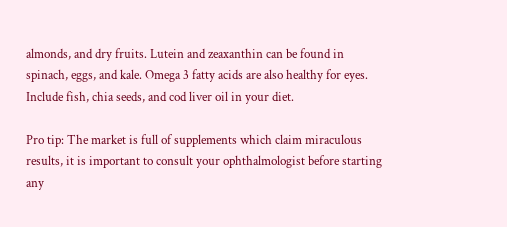almonds, and dry fruits. Lutein and zeaxanthin can be found in spinach, eggs, and kale. Omega 3 fatty acids are also healthy for eyes. Include fish, chia seeds, and cod liver oil in your diet.

Pro tip: The market is full of supplements which claim miraculous results, it is important to consult your ophthalmologist before starting any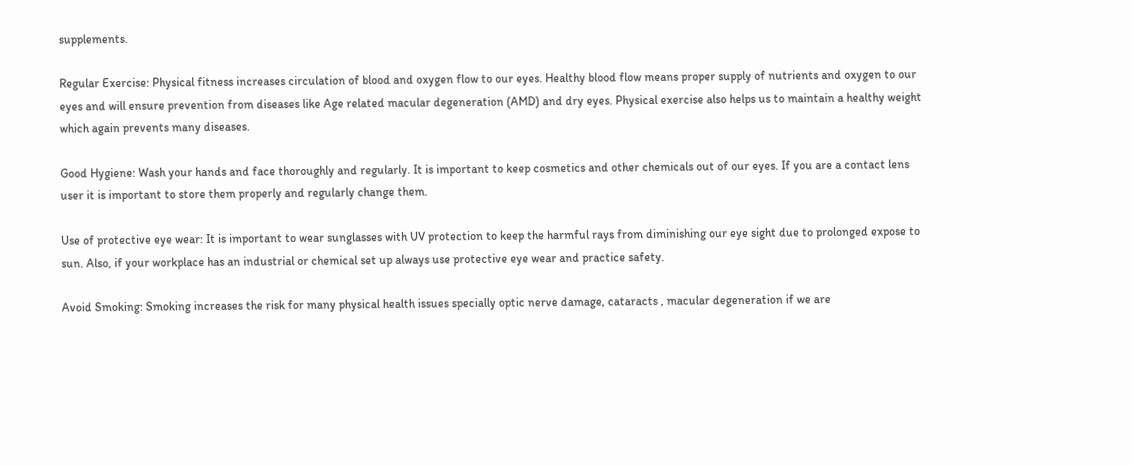supplements.

Regular Exercise: Physical fitness increases circulation of blood and oxygen flow to our eyes. Healthy blood flow means proper supply of nutrients and oxygen to our eyes and will ensure prevention from diseases like Age related macular degeneration (AMD) and dry eyes. Physical exercise also helps us to maintain a healthy weight which again prevents many diseases.

Good Hygiene: Wash your hands and face thoroughly and regularly. It is important to keep cosmetics and other chemicals out of our eyes. If you are a contact lens user it is important to store them properly and regularly change them.

Use of protective eye wear: It is important to wear sunglasses with UV protection to keep the harmful rays from diminishing our eye sight due to prolonged expose to sun. Also, if your workplace has an industrial or chemical set up always use protective eye wear and practice safety.

Avoid Smoking: Smoking increases the risk for many physical health issues specially optic nerve damage, cataracts , macular degeneration if we are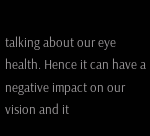talking about our eye health. Hence it can have a negative impact on our vision and it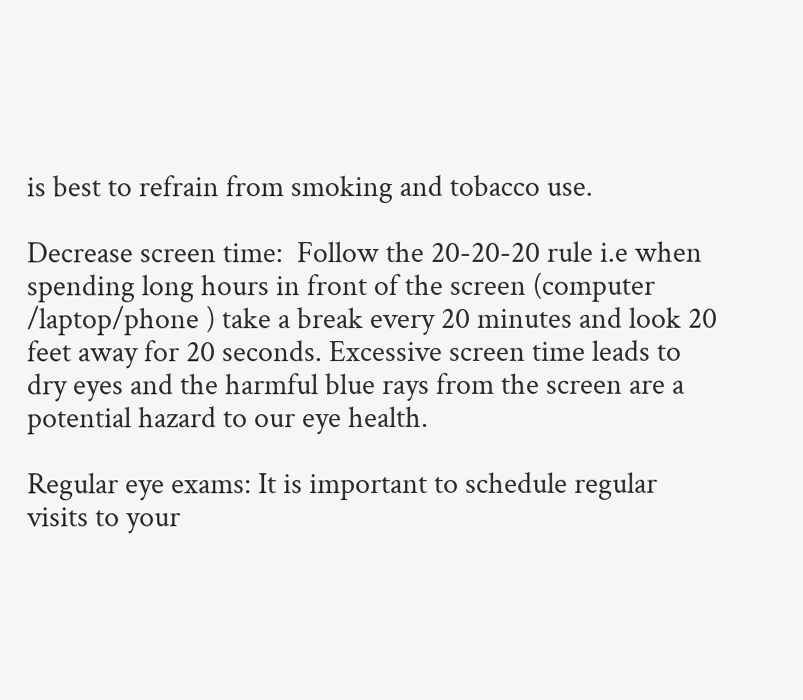is best to refrain from smoking and tobacco use.

Decrease screen time:  Follow the 20-20-20 rule i.e when spending long hours in front of the screen (computer /laptop/phone ) take a break every 20 minutes and look 20 feet away for 20 seconds. Excessive screen time leads to dry eyes and the harmful blue rays from the screen are a potential hazard to our eye health.

Regular eye exams: It is important to schedule regular visits to your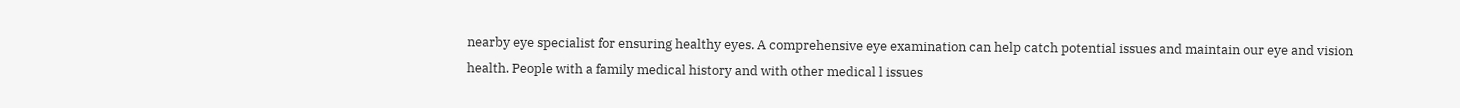nearby eye specialist for ensuring healthy eyes. A comprehensive eye examination can help catch potential issues and maintain our eye and vision health. People with a family medical history and with other medical l issues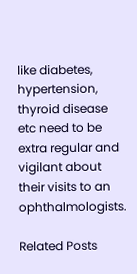like diabetes, hypertension, thyroid disease etc need to be extra regular and vigilant about their visits to an ophthalmologists.

Related Posts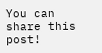You can share this post!